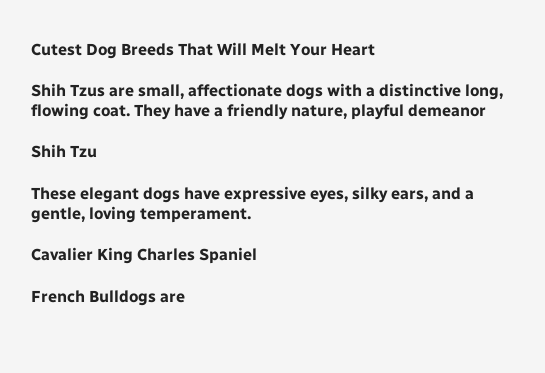Cutest Dog Breeds That Will Melt Your Heart

Shih Tzus are small, affectionate dogs with a distinctive long, flowing coat. They have a friendly nature, playful demeanor

Shih Tzu

These elegant dogs have expressive eyes, silky ears, and a gentle, loving temperament.

Cavalier King Charles Spaniel

French Bulldogs are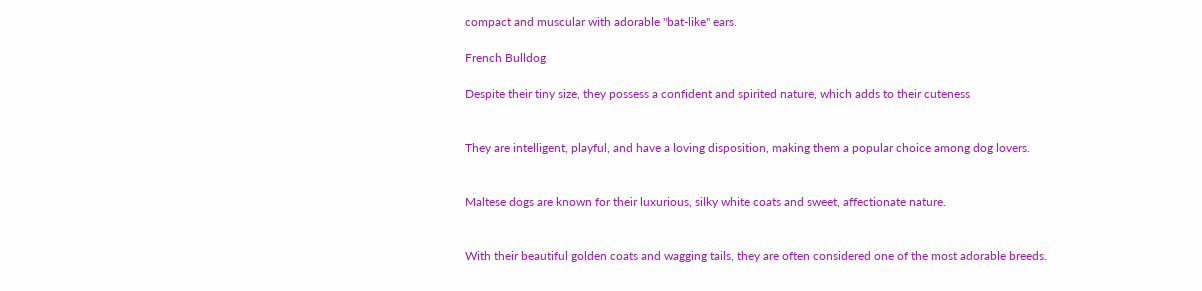compact and muscular with adorable "bat-like" ears.

French Bulldog

Despite their tiny size, they possess a confident and spirited nature, which adds to their cuteness


They are intelligent, playful, and have a loving disposition, making them a popular choice among dog lovers.


Maltese dogs are known for their luxurious, silky white coats and sweet, affectionate nature.


With their beautiful golden coats and wagging tails, they are often considered one of the most adorable breeds.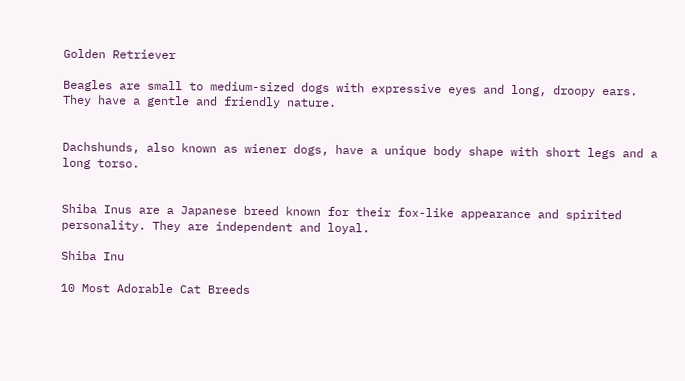Golden Retriever

Beagles are small to medium-sized dogs with expressive eyes and long, droopy ears. They have a gentle and friendly nature.


Dachshunds, also known as wiener dogs, have a unique body shape with short legs and a long torso.


Shiba Inus are a Japanese breed known for their fox-like appearance and spirited personality. They are independent and loyal.

Shiba Inu

10 Most Adorable Cat Breeds